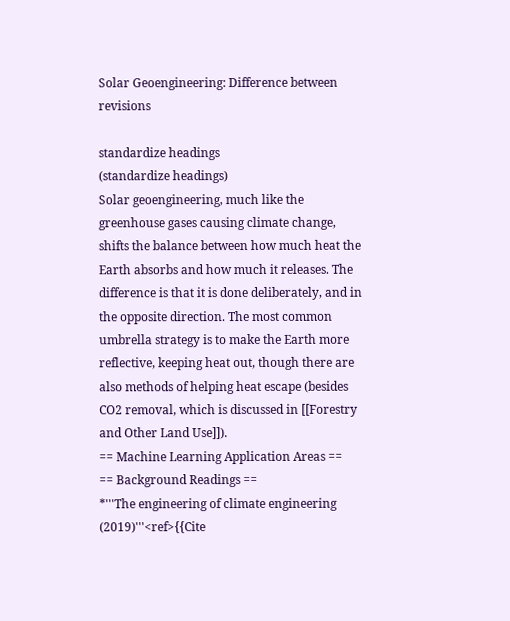Solar Geoengineering: Difference between revisions

standardize headings
(standardize headings)
Solar geoengineering, much like the greenhouse gases causing climate change, shifts the balance between how much heat the Earth absorbs and how much it releases. The difference is that it is done deliberately, and in the opposite direction. The most common umbrella strategy is to make the Earth more reflective, keeping heat out, though there are also methods of helping heat escape (besides CO2 removal, which is discussed in [[Forestry and Other Land Use]]).
== Machine Learning Application Areas ==
== Background Readings ==
*'''The engineering of climate engineering (2019)'''<ref>{{Cite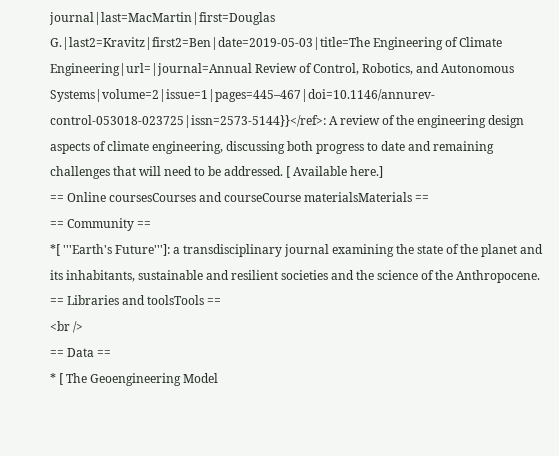journal|last=MacMartin|first=Douglas G.|last2=Kravitz|first2=Ben|date=2019-05-03|title=The Engineering of Climate Engineering|url=|journal=Annual Review of Control, Robotics, and Autonomous Systems|volume=2|issue=1|pages=445–467|doi=10.1146/annurev-control-053018-023725|issn=2573-5144}}</ref>: A review of the engineering design aspects of climate engineering, discussing both progress to date and remaining challenges that will need to be addressed. [ Available here.]
== Online coursesCourses and courseCourse materialsMaterials ==
== Community ==
*[ '''Earth's Future''']: a transdisciplinary journal examining the state of the planet and its inhabitants, sustainable and resilient societies and the science of the Anthropocene.
== Libraries and toolsTools ==
<br />
== Data ==
* [ The Geoengineering Model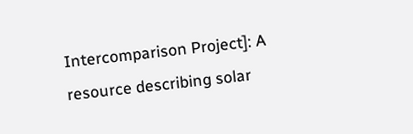Intercomparison Project]: A resource describing solar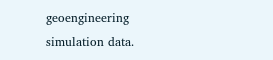geoengineering simulation data.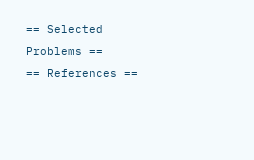== Selected Problems ==
== References ==